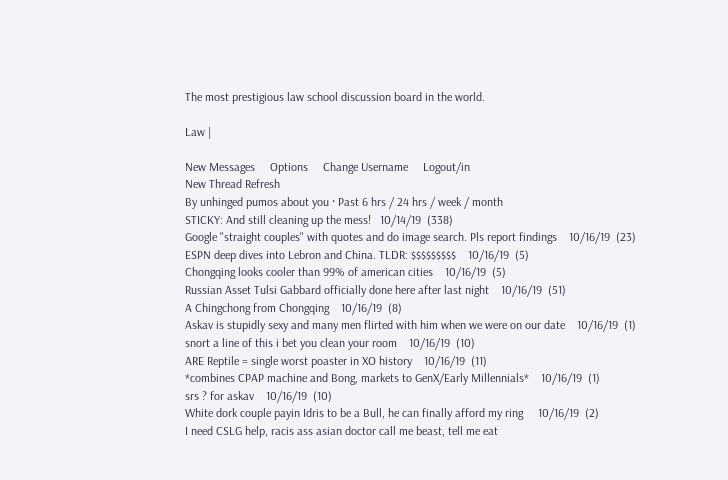The most prestigious law school discussion board in the world.

Law |

New Messages     Options     Change Username     Logout/in
New Thread Refresh
By unhinged pumos about you · Past 6 hrs / 24 hrs / week / month
STICKY: And still cleaning up the mess!   10/14/19  (338)
Google "straight couples" with quotes and do image search. Pls report findings    10/16/19  (23)
ESPN deep dives into Lebron and China. TLDR: $$$$$$$$$    10/16/19  (5)
Chongqing looks cooler than 99% of american cities    10/16/19  (5)
Russian Asset Tulsi Gabbard officially done here after last night    10/16/19  (51)
A Chingchong from Chongqing    10/16/19  (8)
Askav is stupidly sexy and many men flirted with him when we were on our date    10/16/19  (1)
snort a line of this i bet you clean your room    10/16/19  (10)
ARE Reptile = single worst poaster in XO history    10/16/19  (11)
*combines CPAP machine and Bong, markets to GenX/Early Millennials*    10/16/19  (1)
srs ? for askav    10/16/19  (10)
White dork couple payin Idris to be a Bull, he can finally afford my ring     10/16/19  (2)
I need CSLG help, racis ass asian doctor call me beast, tell me eat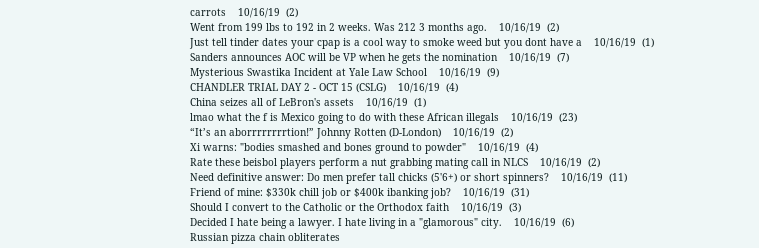carrots    10/16/19  (2)
Went from 199 lbs to 192 in 2 weeks. Was 212 3 months ago.    10/16/19  (2)
Just tell tinder dates your cpap is a cool way to smoke weed but you dont have a    10/16/19  (1)
Sanders announces AOC will be VP when he gets the nomination    10/16/19  (7)
Mysterious Swastika Incident at Yale Law School    10/16/19  (9)
CHANDLER TRIAL DAY 2 - OCT 15 (CSLG)    10/16/19  (4)
China seizes all of LeBron's assets    10/16/19  (1)
lmao what the f is Mexico going to do with these African illegals    10/16/19  (23)
“It’s an aborrrrrrrrtion!” Johnny Rotten (D-London)    10/16/19  (2)
Xi warns: "bodies smashed and bones ground to powder"    10/16/19  (4)
Rate these beisbol players perform a nut grabbing mating call in NLCS    10/16/19  (2)
Need definitive answer: Do men prefer tall chicks (5'6+) or short spinners?    10/16/19  (11)
Friend of mine: $330k chill job or $400k ibanking job?    10/16/19  (31)
Should I convert to the Catholic or the Orthodox faith    10/16/19  (3)
Decided I hate being a lawyer. I hate living in a "glamorous" city.    10/16/19  (6)
Russian pizza chain obliterates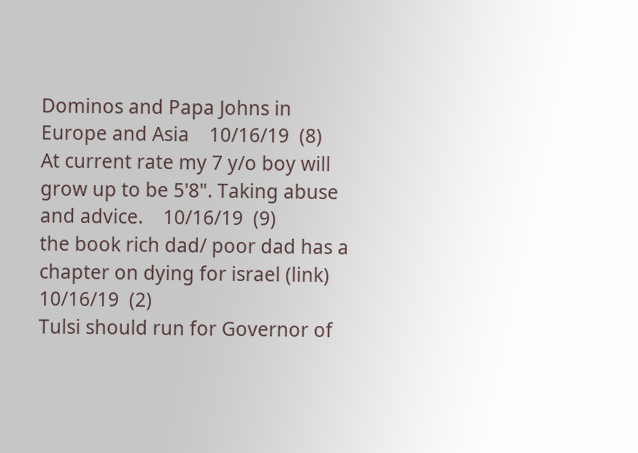Dominos and Papa Johns in Europe and Asia    10/16/19  (8)
At current rate my 7 y/o boy will grow up to be 5'8". Taking abuse and advice.    10/16/19  (9)
the book rich dad/ poor dad has a chapter on dying for israel (link)    10/16/19  (2)
Tulsi should run for Governor of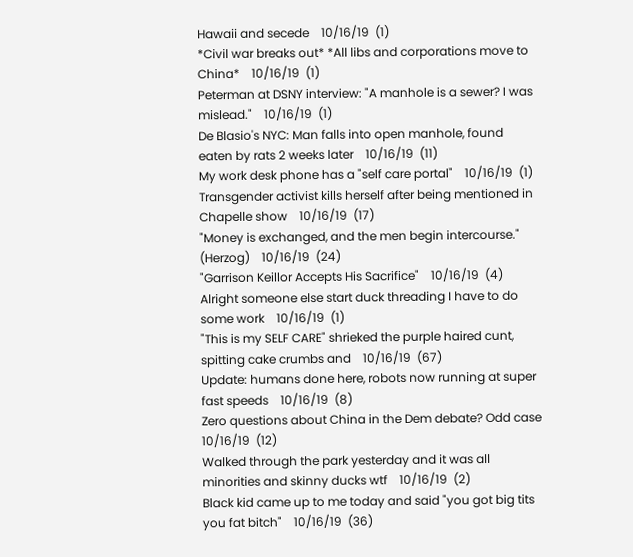Hawaii and secede    10/16/19  (1)
*Civil war breaks out* *All libs and corporations move to China*    10/16/19  (1)
Peterman at DSNY interview: "A manhole is a sewer? I was mislead."    10/16/19  (1)
De Blasio's NYC: Man falls into open manhole, found eaten by rats 2 weeks later    10/16/19  (11)
My work desk phone has a "self care portal"    10/16/19  (1)
Transgender activist kills herself after being mentioned in Chapelle show    10/16/19  (17)
"Money is exchanged, and the men begin intercourse." (Herzog)    10/16/19  (24)
"Garrison Keillor Accepts His Sacrifice"    10/16/19  (4)
Alright someone else start duck threading I have to do some work    10/16/19  (1)
"This is my SELF CARE" shrieked the purple haired cunt, spitting cake crumbs and    10/16/19  (67)
Update: humans done here, robots now running at super fast speeds    10/16/19  (8)
Zero questions about China in the Dem debate? Odd case    10/16/19  (12)
Walked through the park yesterday and it was all minorities and skinny ducks wtf    10/16/19  (2)
Black kid came up to me today and said "you got big tits you fat bitch"    10/16/19  (36)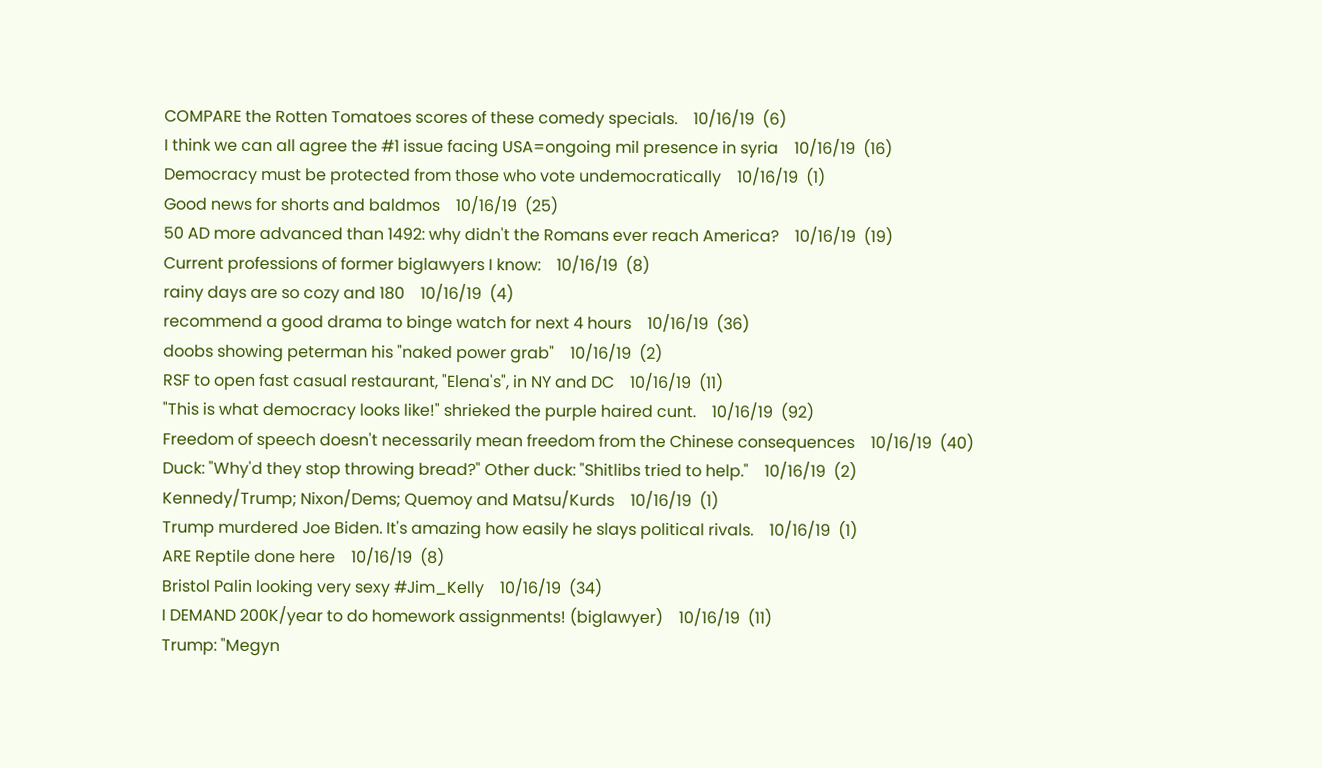COMPARE the Rotten Tomatoes scores of these comedy specials.    10/16/19  (6)
I think we can all agree the #1 issue facing USA=ongoing mil presence in syria    10/16/19  (16)
Democracy must be protected from those who vote undemocratically    10/16/19  (1)
Good news for shorts and baldmos    10/16/19  (25)
50 AD more advanced than 1492: why didn't the Romans ever reach America?    10/16/19  (19)
Current professions of former biglawyers I know:    10/16/19  (8)
rainy days are so cozy and 180    10/16/19  (4)
recommend a good drama to binge watch for next 4 hours    10/16/19  (36)
doobs showing peterman his "naked power grab"    10/16/19  (2)
RSF to open fast casual restaurant, "Elena's", in NY and DC    10/16/19  (11)
"This is what democracy looks like!" shrieked the purple haired cunt.    10/16/19  (92)
Freedom of speech doesn't necessarily mean freedom from the Chinese consequences    10/16/19  (40)
Duck: "Why'd they stop throwing bread?" Other duck: "Shitlibs tried to help."    10/16/19  (2)
Kennedy/Trump; Nixon/Dems; Quemoy and Matsu/Kurds    10/16/19  (1)
Trump murdered Joe Biden. It's amazing how easily he slays political rivals.    10/16/19  (1)
ARE Reptile done here    10/16/19  (8)
Bristol Palin looking very sexy #Jim_Kelly    10/16/19  (34)
I DEMAND 200K/year to do homework assignments! (biglawyer)    10/16/19  (11)
Trump: "Megyn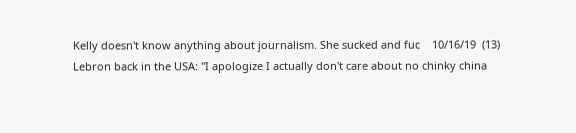Kelly doesn't know anything about journalism. She sucked and fuc    10/16/19  (13)
Lebron back in the USA: "I apologize I actually don't care about no chinky china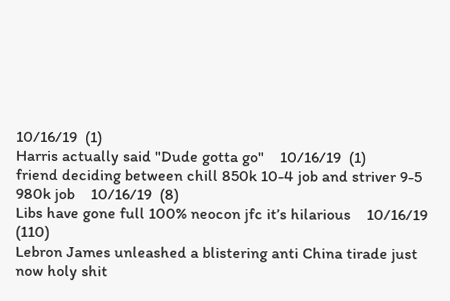10/16/19  (1)
Harris actually said "Dude gotta go"    10/16/19  (1)
friend deciding between chill 850k 10-4 job and striver 9-5 980k job    10/16/19  (8)
Libs have gone full 100% neocon jfc it’s hilarious    10/16/19  (110)
Lebron James unleashed a blistering anti China tirade just now holy shit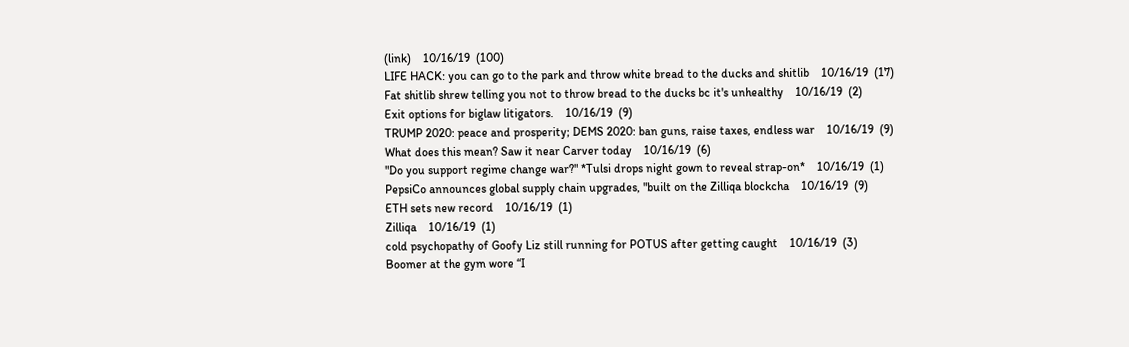(link)    10/16/19  (100)
LIFE HACK: you can go to the park and throw white bread to the ducks and shitlib    10/16/19  (17)
Fat shitlib shrew telling you not to throw bread to the ducks bc it's unhealthy    10/16/19  (2)
Exit options for biglaw litigators.    10/16/19  (9)
TRUMP 2020: peace and prosperity; DEMS 2020: ban guns, raise taxes, endless war    10/16/19  (9)
What does this mean? Saw it near Carver today    10/16/19  (6)
"Do you support regime change war?" *Tulsi drops night gown to reveal strap-on*    10/16/19  (1)
PepsiCo announces global supply chain upgrades, "built on the Zilliqa blockcha    10/16/19  (9)
ETH sets new record    10/16/19  (1)
Zilliqa    10/16/19  (1)
cold psychopathy of Goofy Liz still running for POTUS after getting caught    10/16/19  (3)
Boomer at the gym wore “I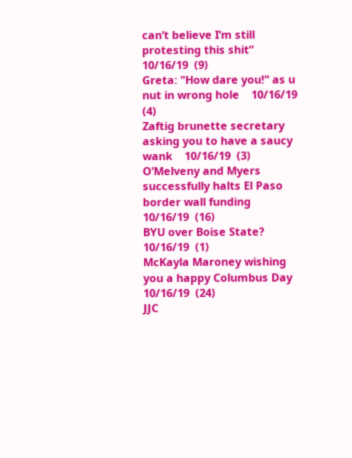can’t believe I’m still protesting this shit”    10/16/19  (9)
Greta: "How dare you!" as u nut in wrong hole    10/16/19  (4)
Zaftig brunette secretary asking you to have a saucy wank    10/16/19  (3)
O’Melveny and Myers successfully halts El Paso border wall funding    10/16/19  (16)
BYU over Boise State?    10/16/19  (1)
McKayla Maroney wishing you a happy Columbus Day    10/16/19  (24)
JJC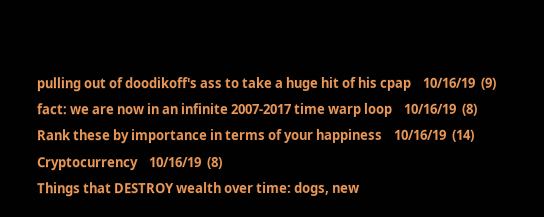pulling out of doodikoff's ass to take a huge hit of his cpap    10/16/19  (9)
fact: we are now in an infinite 2007-2017 time warp loop    10/16/19  (8)
Rank these by importance in terms of your happiness    10/16/19  (14)
Cryptocurrency    10/16/19  (8)
Things that DESTROY wealth over time: dogs, new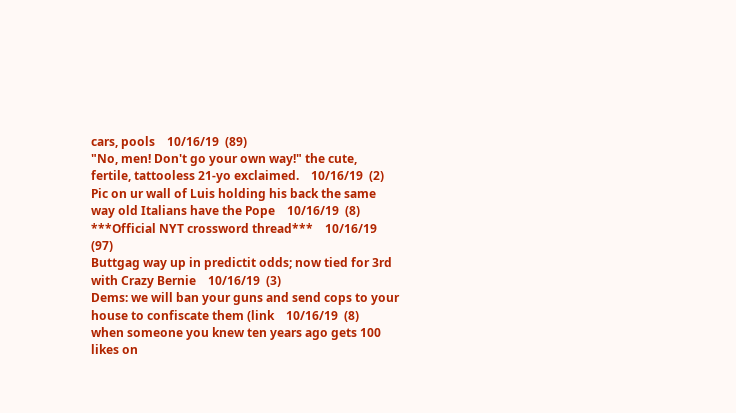cars, pools    10/16/19  (89)
"No, men! Don't go your own way!" the cute, fertile, tattooless 21-yo exclaimed.    10/16/19  (2)
Pic on ur wall of Luis holding his back the same way old Italians have the Pope    10/16/19  (8)
***Official NYT crossword thread***    10/16/19  (97)
Buttgag way up in predictit odds; now tied for 3rd with Crazy Bernie    10/16/19  (3)
Dems: we will ban your guns and send cops to your house to confiscate them (link    10/16/19  (8)
when someone you knew ten years ago gets 100 likes on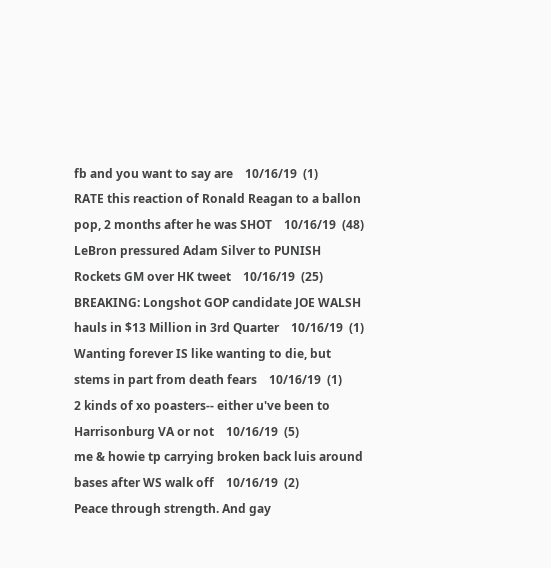fb and you want to say are    10/16/19  (1)
RATE this reaction of Ronald Reagan to a ballon pop, 2 months after he was SHOT    10/16/19  (48)
LeBron pressured Adam Silver to PUNISH Rockets GM over HK tweet    10/16/19  (25)
BREAKING: Longshot GOP candidate JOE WALSH hauls in $13 Million in 3rd Quarter    10/16/19  (1)
Wanting forever IS like wanting to die, but stems in part from death fears    10/16/19  (1)
2 kinds of xo poasters-- either u've been to Harrisonburg VA or not    10/16/19  (5)
me & howie tp carrying broken back luis around bases after WS walk off    10/16/19  (2)
Peace through strength. And gay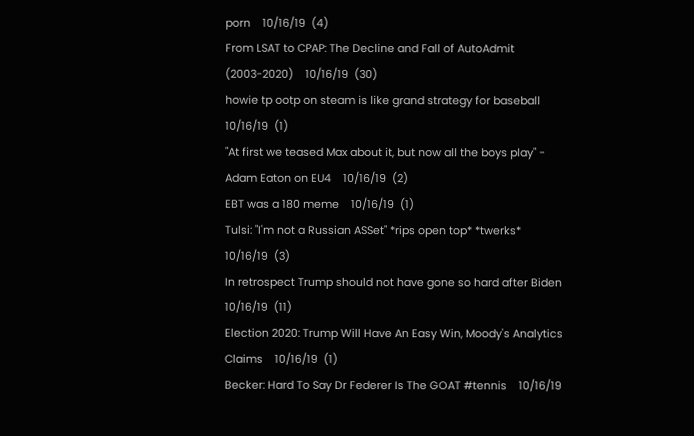porn    10/16/19  (4)
From LSAT to CPAP: The Decline and Fall of AutoAdmit (2003-2020)    10/16/19  (30)
howie tp ootp on steam is like grand strategy for baseball    10/16/19  (1)
"At first we teased Max about it, but now all the boys play" - Adam Eaton on EU4    10/16/19  (2)
EBT was a 180 meme    10/16/19  (1)
Tulsi: "I'm not a Russian ASSet" *rips open top* *twerks*    10/16/19  (3)
In retrospect Trump should not have gone so hard after Biden    10/16/19  (11)
Election 2020: Trump Will Have An Easy Win, Moody's Analytics Claims    10/16/19  (1)
Becker: Hard To Say Dr Federer Is The GOAT #tennis    10/16/19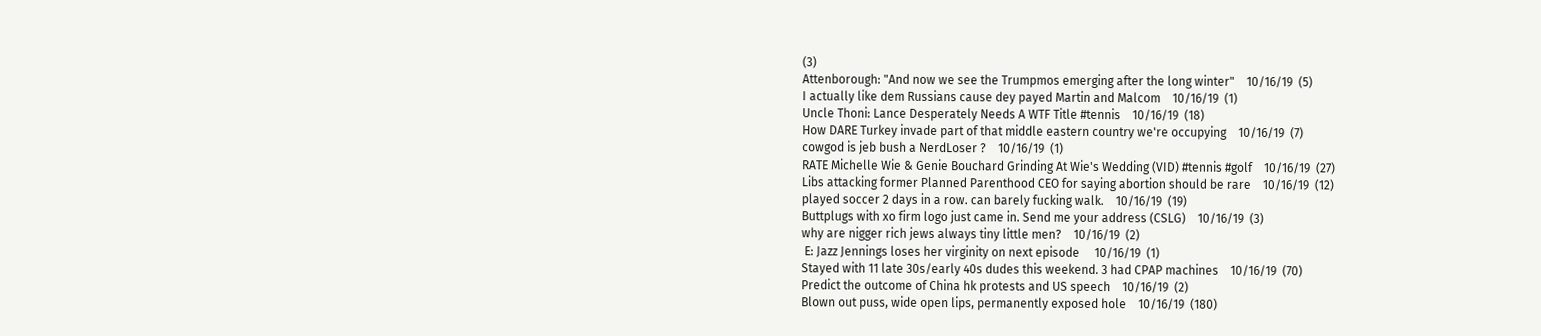(3)
Attenborough: "And now we see the Trumpmos emerging after the long winter"    10/16/19  (5)
I actually like dem Russians cause dey payed Martin and Malcom    10/16/19  (1)
Uncle Thoni: Lance Desperately Needs A WTF Title #tennis    10/16/19  (18)
How DARE Turkey invade part of that middle eastern country we're occupying    10/16/19  (7)
cowgod is jeb bush a NerdLoser ?    10/16/19  (1)
RATE Michelle Wie & Genie Bouchard Grinding At Wie's Wedding (VID) #tennis #golf    10/16/19  (27)
Libs attacking former Planned Parenthood CEO for saying abortion should be rare    10/16/19  (12)
played soccer 2 days in a row. can barely fucking walk.    10/16/19  (19)
Buttplugs with xo firm logo just came in. Send me your address (CSLG)    10/16/19  (3)
why are nigger rich jews always tiny little men?    10/16/19  (2)
 E: Jazz Jennings loses her virginity on next episode     10/16/19  (1)
Stayed with 11 late 30s/early 40s dudes this weekend. 3 had CPAP machines    10/16/19  (70)
Predict the outcome of China hk protests and US speech    10/16/19  (2)
Blown out puss, wide open lips, permanently exposed hole    10/16/19  (180)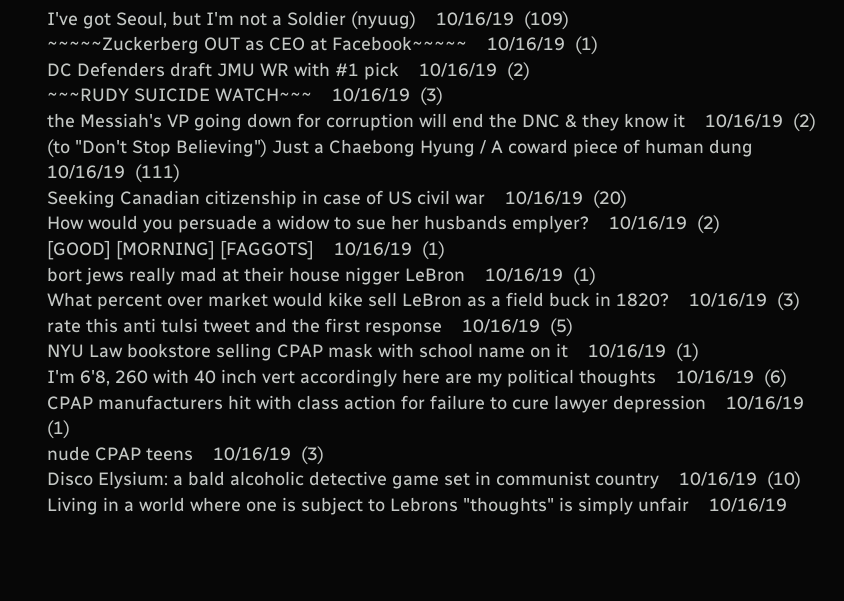I've got Seoul, but I'm not a Soldier (nyuug)    10/16/19  (109)
~~~~~Zuckerberg OUT as CEO at Facebook~~~~~    10/16/19  (1)
DC Defenders draft JMU WR with #1 pick    10/16/19  (2)
~~~RUDY SUICIDE WATCH~~~    10/16/19  (3)
the Messiah's VP going down for corruption will end the DNC & they know it    10/16/19  (2)
(to "Don't Stop Believing") Just a Chaebong Hyung / A coward piece of human dung    10/16/19  (111)
Seeking Canadian citizenship in case of US civil war    10/16/19  (20)
How would you persuade a widow to sue her husbands emplyer?    10/16/19  (2)
[GOOD] [MORNING] [FAGGOTS]    10/16/19  (1)
bort jews really mad at their house nigger LeBron    10/16/19  (1)
What percent over market would kike sell LeBron as a field buck in 1820?    10/16/19  (3)
rate this anti tulsi tweet and the first response    10/16/19  (5)
NYU Law bookstore selling CPAP mask with school name on it    10/16/19  (1)
I'm 6'8, 260 with 40 inch vert accordingly here are my political thoughts    10/16/19  (6)
CPAP manufacturers hit with class action for failure to cure lawyer depression    10/16/19  (1)
nude CPAP teens    10/16/19  (3)
Disco Elysium: a bald alcoholic detective game set in communist country    10/16/19  (10)
Living in a world where one is subject to Lebrons "thoughts" is simply unfair    10/16/19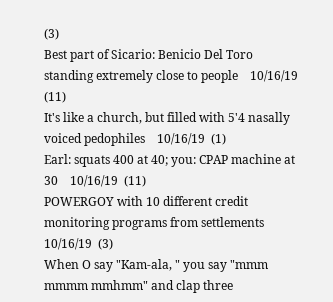(3)
Best part of Sicario: Benicio Del Toro standing extremely close to people    10/16/19  (11)
It's like a church, but filled with 5'4 nasally voiced pedophiles    10/16/19  (1)
Earl: squats 400 at 40; you: CPAP machine at 30    10/16/19  (11)
POWERGOY with 10 different credit monitoring programs from settlements    10/16/19  (3)
When O say "Kam-ala, " you say "mmm mmmm mmhmm" and clap three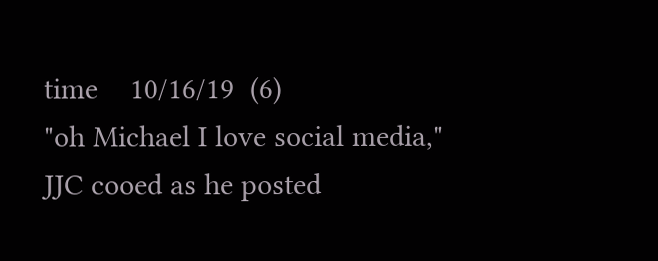time    10/16/19  (6)
"oh Michael I love social media," JJC cooed as he posted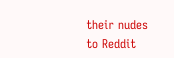their nudes to Reddit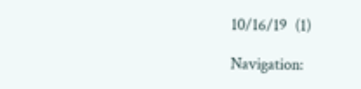10/16/19  (1)

Navigation: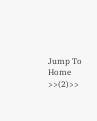Jump To Home >>(2)>>